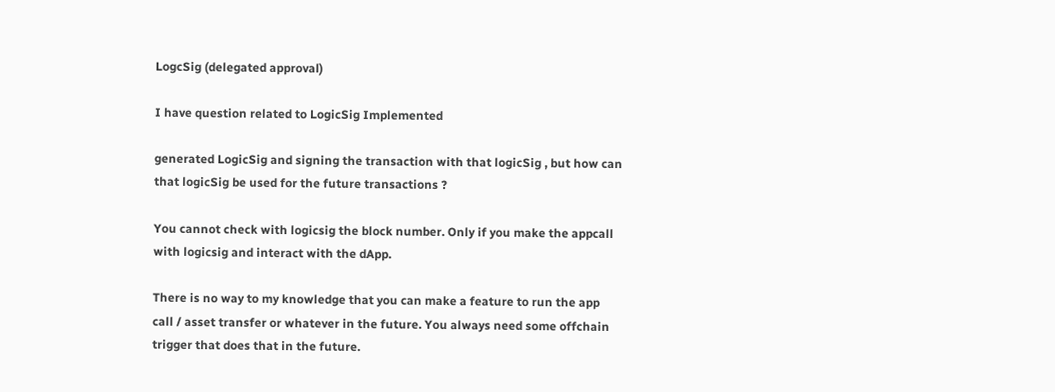LogcSig (delegated approval)

I have question related to LogicSig Implemented

generated LogicSig and signing the transaction with that logicSig , but how can that logicSig be used for the future transactions ?

You cannot check with logicsig the block number. Only if you make the appcall with logicsig and interact with the dApp.

There is no way to my knowledge that you can make a feature to run the app call / asset transfer or whatever in the future. You always need some offchain trigger that does that in the future.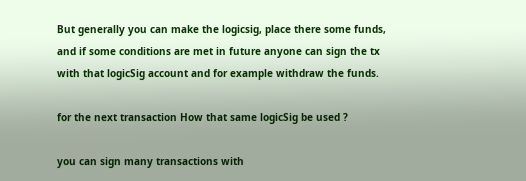But generally you can make the logicsig, place there some funds, and if some conditions are met in future anyone can sign the tx with that logicSig account and for example withdraw the funds.

for the next transaction How that same logicSig be used ?

you can sign many transactions with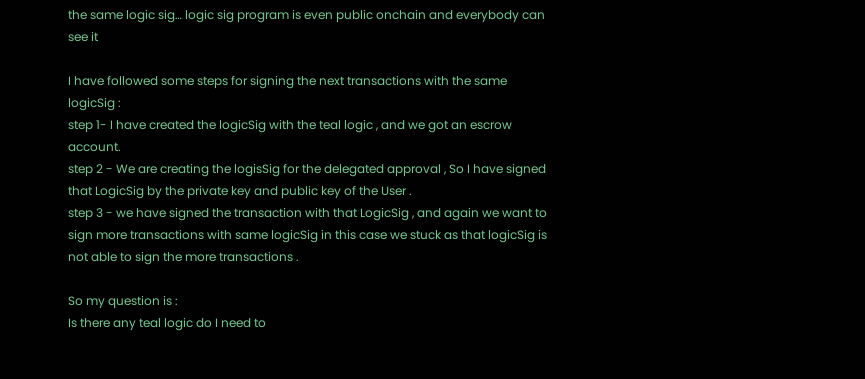the same logic sig… logic sig program is even public onchain and everybody can see it

I have followed some steps for signing the next transactions with the same logicSig :
step 1- I have created the logicSig with the teal logic , and we got an escrow account.
step 2 - We are creating the logisSig for the delegated approval , So I have signed that LogicSig by the private key and public key of the User .
step 3 - we have signed the transaction with that LogicSig , and again we want to sign more transactions with same logicSig in this case we stuck as that logicSig is not able to sign the more transactions .

So my question is :
Is there any teal logic do I need to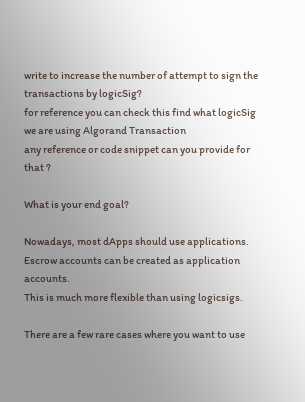write to increase the number of attempt to sign the transactions by logicSig?
for reference you can check this find what logicSig we are using Algorand Transaction
any reference or code snippet can you provide for that ?

What is your end goal?

Nowadays, most dApps should use applications.
Escrow accounts can be created as application accounts.
This is much more flexible than using logicsigs.

There are a few rare cases where you want to use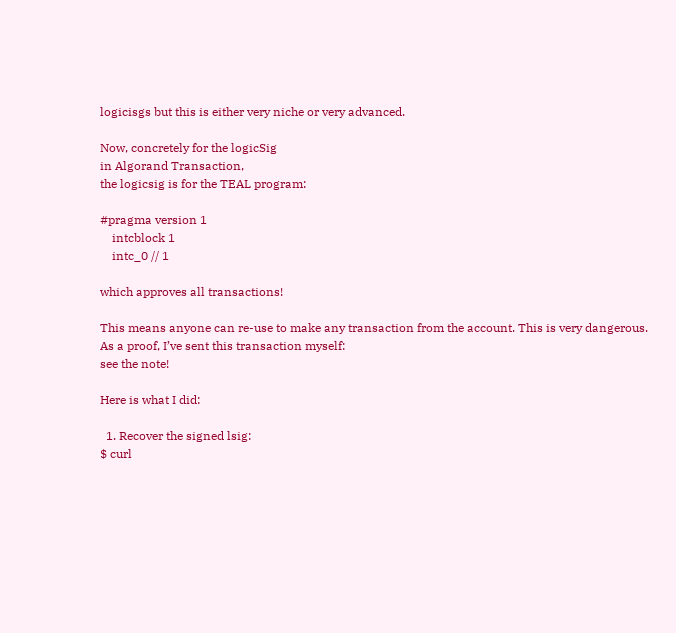logicisgs but this is either very niche or very advanced.

Now, concretely for the logicSig
in Algorand Transaction,
the logicsig is for the TEAL program:

#pragma version 1
    intcblock 1
    intc_0 // 1

which approves all transactions!

This means anyone can re-use to make any transaction from the account. This is very dangerous.
As a proof, I’ve sent this transaction myself:
see the note!

Here is what I did:

  1. Recover the signed lsig:
$ curl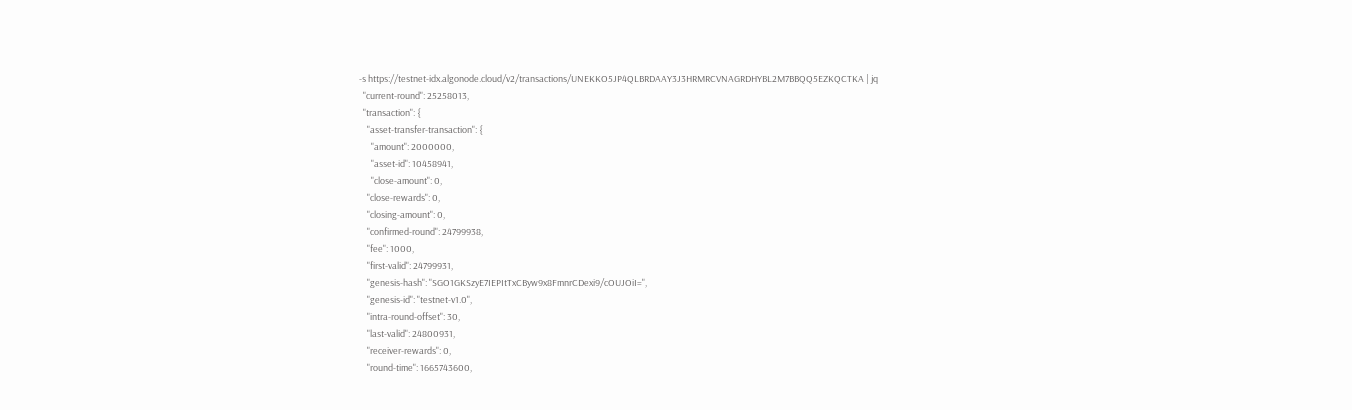-s https://testnet-idx.algonode.cloud/v2/transactions/UNEKKO5JP4QLBRDAAY3J3HRMRCVNAGRDHYBL2M7BBQQ5EZKQCTKA | jq
  "current-round": 25258013,
  "transaction": {
    "asset-transfer-transaction": {
      "amount": 2000000,
      "asset-id": 10458941,
      "close-amount": 0,
    "close-rewards": 0,
    "closing-amount": 0,
    "confirmed-round": 24799938,
    "fee": 1000,
    "first-valid": 24799931,
    "genesis-hash": "SGO1GKSzyE7IEPItTxCByw9x8FmnrCDexi9/cOUJOiI=",
    "genesis-id": "testnet-v1.0",
    "intra-round-offset": 30,
    "last-valid": 24800931,
    "receiver-rewards": 0,
    "round-time": 1665743600,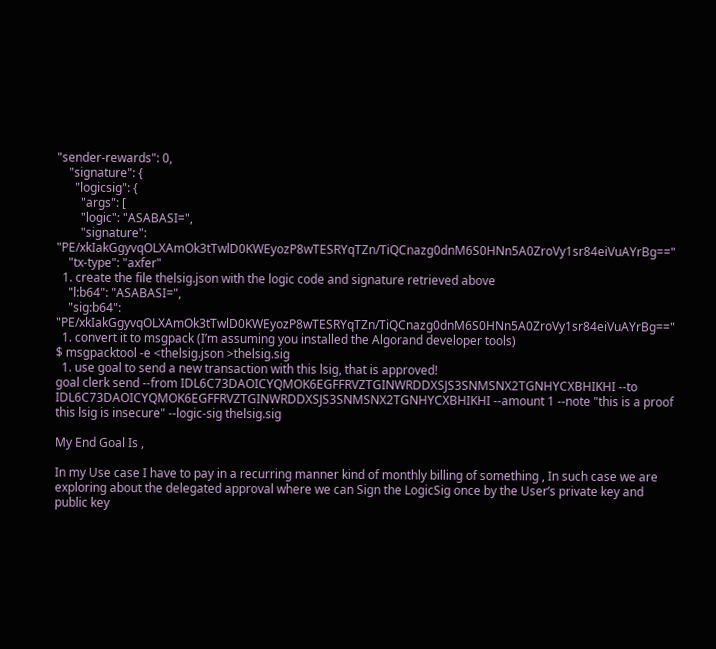"sender-rewards": 0,
    "signature": {
      "logicsig": {
        "args": [
        "logic": "ASABASI=",
        "signature": "PE/xkIakGgyvqOLXAmOk3tTwlD0KWEyozP8wTESRYqTZn/TiQCnazg0dnM6S0HNn5A0ZroVy1sr84eiVuAYrBg=="
    "tx-type": "axfer"
  1. create the file thelsig.json with the logic code and signature retrieved above
    "l:b64": "ASABASI=",
    "sig:b64": "PE/xkIakGgyvqOLXAmOk3tTwlD0KWEyozP8wTESRYqTZn/TiQCnazg0dnM6S0HNn5A0ZroVy1sr84eiVuAYrBg=="
  1. convert it to msgpack (I’m assuming you installed the Algorand developer tools)
$ msgpacktool -e <thelsig.json >thelsig.sig
  1. use goal to send a new transaction with this lsig, that is approved!
goal clerk send --from IDL6C73DAOICYQMOK6EGFFRVZTGINWRDDXSJS3SNMSNX2TGNHYCXBHIKHI --to IDL6C73DAOICYQMOK6EGFFRVZTGINWRDDXSJS3SNMSNX2TGNHYCXBHIKHI --amount 1 --note "this is a proof this lsig is insecure" --logic-sig thelsig.sig

My End Goal Is ,

In my Use case I have to pay in a recurring manner kind of monthly billing of something , In such case we are exploring about the delegated approval where we can Sign the LogicSig once by the User’s private key and public key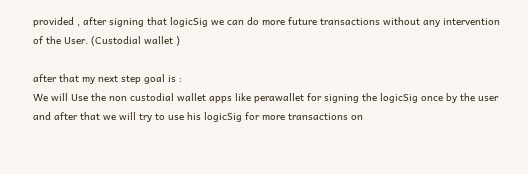provided , after signing that logicSig we can do more future transactions without any intervention of the User. (Custodial wallet )

after that my next step goal is :
We will Use the non custodial wallet apps like perawallet for signing the logicSig once by the user and after that we will try to use his logicSig for more transactions on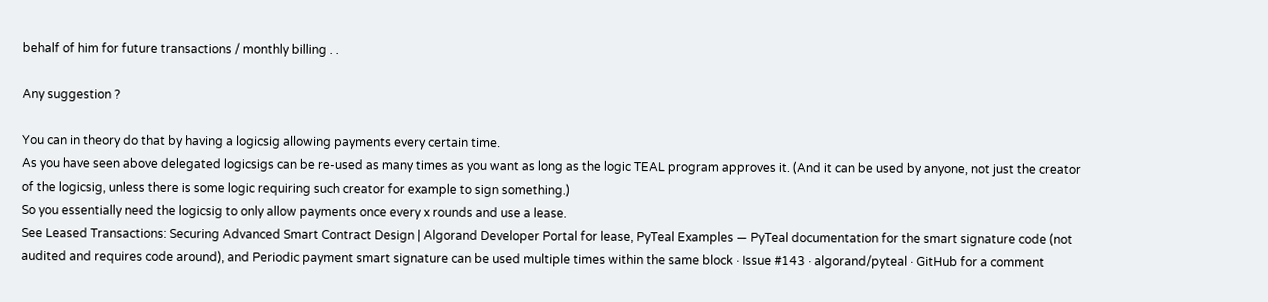behalf of him for future transactions / monthly billing . .

Any suggestion ?

You can in theory do that by having a logicsig allowing payments every certain time.
As you have seen above delegated logicsigs can be re-used as many times as you want as long as the logic TEAL program approves it. (And it can be used by anyone, not just the creator of the logicsig, unless there is some logic requiring such creator for example to sign something.)
So you essentially need the logicsig to only allow payments once every x rounds and use a lease.
See Leased Transactions: Securing Advanced Smart Contract Design | Algorand Developer Portal for lease, PyTeal Examples — PyTeal documentation for the smart signature code (not audited and requires code around), and Periodic payment smart signature can be used multiple times within the same block · Issue #143 · algorand/pyteal · GitHub for a comment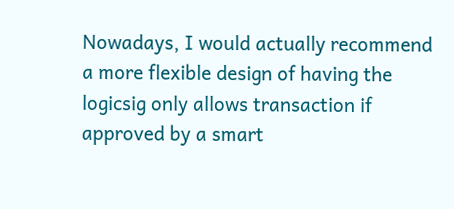Nowadays, I would actually recommend a more flexible design of having the logicsig only allows transaction if approved by a smart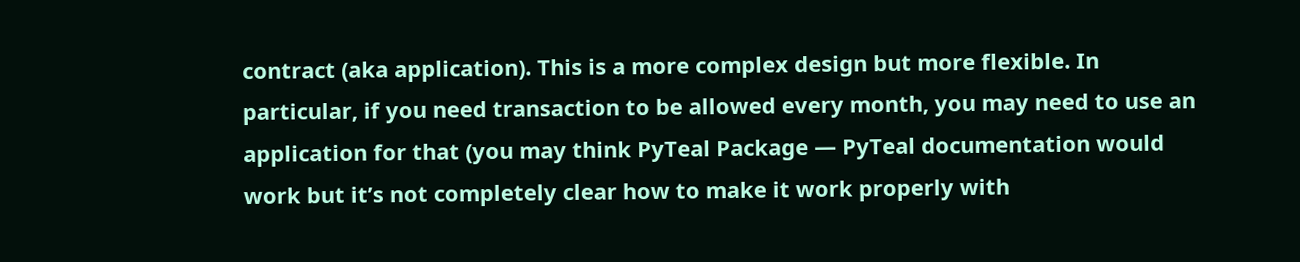contract (aka application). This is a more complex design but more flexible. In particular, if you need transaction to be allowed every month, you may need to use an application for that (you may think PyTeal Package — PyTeal documentation would work but it’s not completely clear how to make it work properly with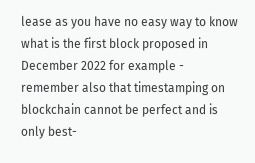lease as you have no easy way to know what is the first block proposed in December 2022 for example - remember also that timestamping on blockchain cannot be perfect and is only best-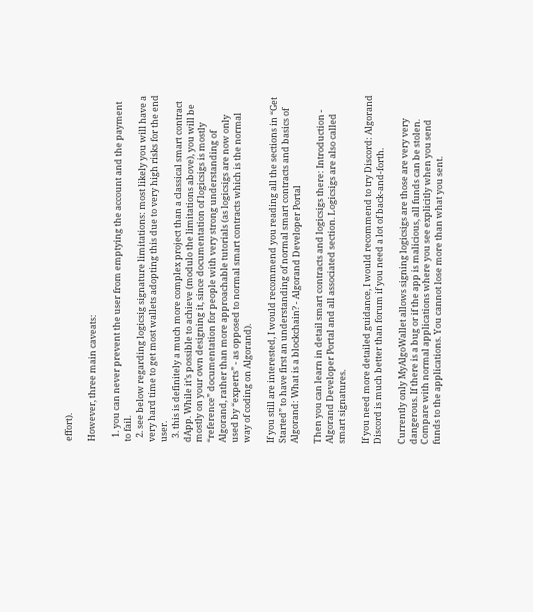effort).

However, three main caveats:

  1. you can never prevent the user from emptying the account and the payment to fail.
  2. see below regarding logicsig signature limitations: most likely you will have a very hard time to get most wallets adopting this due to very high risks for the end user.
  3. this is definitely a much more complex project than a classical smart contract dApp. While it’s possible to achieve (modulo the limitations above), you will be mostly on your own designing it, since documentation of logicsigs is mostly “reference” documentation for people with very strong understanding of Algorand, rather than more approachable tutorials (as logicsigs are now only used by “experts” - as opposed to normal smart contracts which is the normal way of coding on Algorand).

If you still are interested, I would recommend you reading all the sections in “Get Started” to have first an understanding of normal smart contracts and basics of Algorand: What is a blockchain? - Algorand Developer Portal

Then you can learn in detail smart contracts and logicsigs there: Introduction - Algorand Developer Portal and all associated section. Logicsigs are also called smart signatures.

If you need more detailed guidance, I would recommend to try Discord: Algorand
Discord is much better than forum if you need a lot of back-and-forth.

Currently only MyAlgoWallet allows signing logicsigs are those are very very dangerous. If there is a bug or if the app is malicious, all funds can be stolen. Compare with normal applications where you see explicitly when you send funds to the applications. You cannot lose more than what you sent.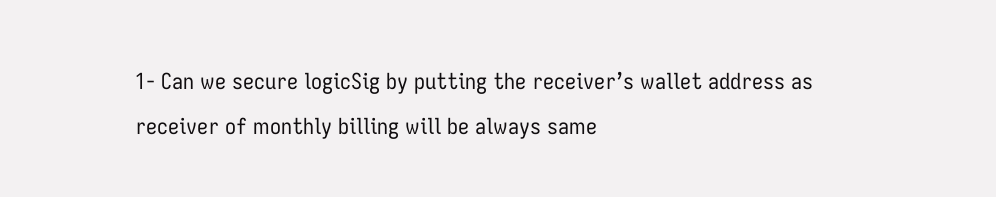1- Can we secure logicSig by putting the receiver’s wallet address as receiver of monthly billing will be always same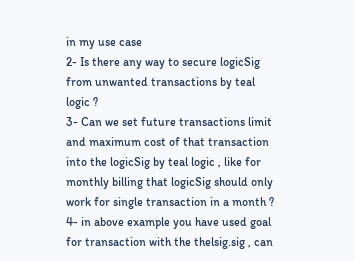in my use case
2- Is there any way to secure logicSig from unwanted transactions by teal logic ?
3- Can we set future transactions limit and maximum cost of that transaction into the logicSig by teal logic , like for monthly billing that logicSig should only work for single transaction in a month ?
4- in above example you have used goal for transaction with the thelsig.sig , can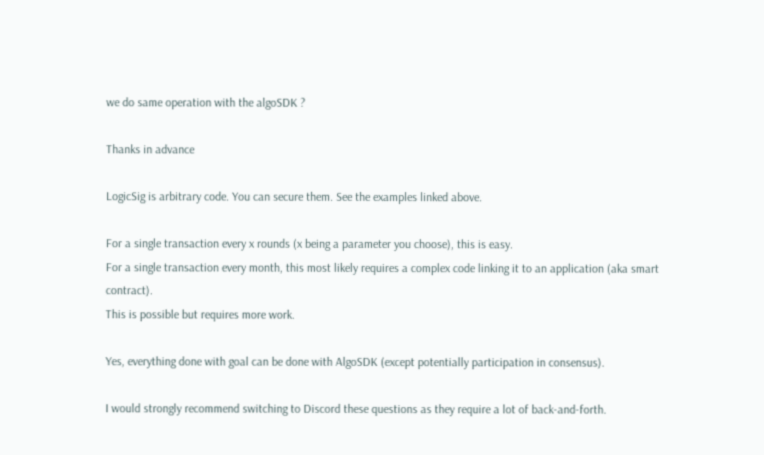we do same operation with the algoSDK ?

Thanks in advance

LogicSig is arbitrary code. You can secure them. See the examples linked above.

For a single transaction every x rounds (x being a parameter you choose), this is easy.
For a single transaction every month, this most likely requires a complex code linking it to an application (aka smart contract).
This is possible but requires more work.

Yes, everything done with goal can be done with AlgoSDK (except potentially participation in consensus).

I would strongly recommend switching to Discord these questions as they require a lot of back-and-forth.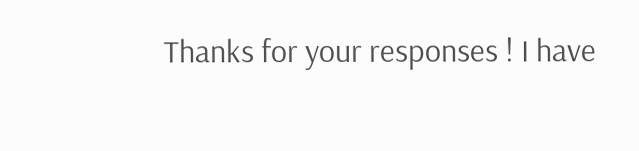Thanks for your responses ! I have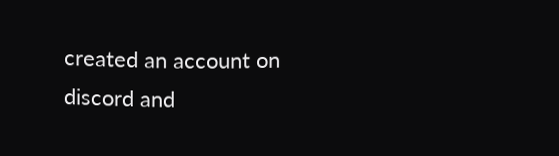created an account on discord and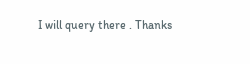I will query there . Thanks